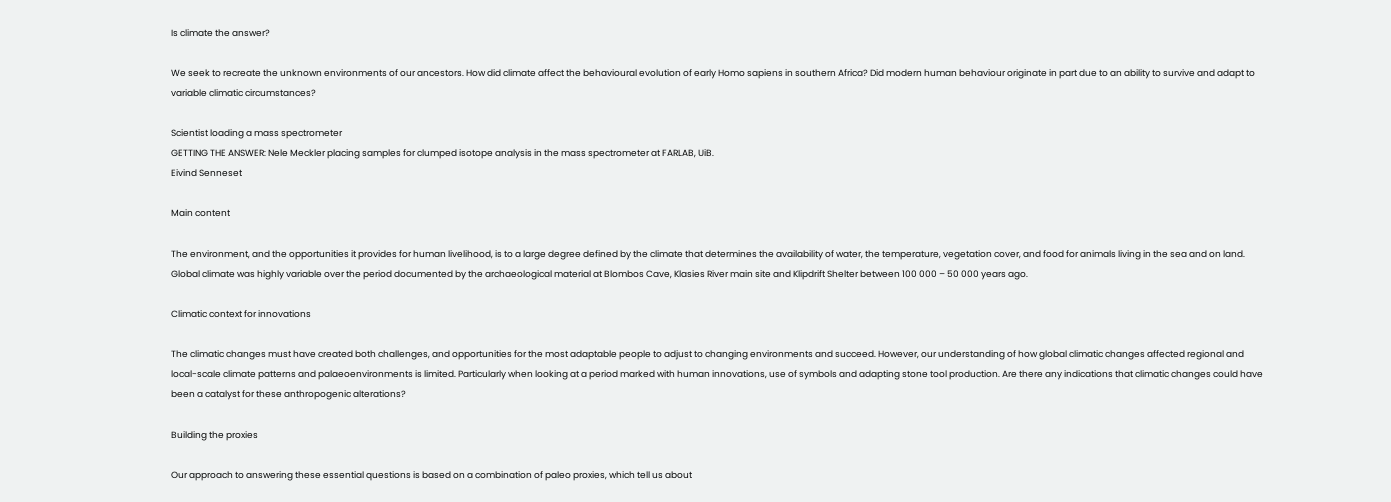Is climate the answer?

We seek to recreate the unknown environments of our ancestors. How did climate affect the behavioural evolution of early Homo sapiens in southern Africa? Did modern human behaviour originate in part due to an ability to survive and adapt to variable climatic circumstances?

Scientist loading a mass spectrometer
GETTING THE ANSWER: Nele Meckler placing samples for clumped isotope analysis in the mass spectrometer at FARLAB, UiB.
Eivind Senneset

Main content

The environment, and the opportunities it provides for human livelihood, is to a large degree defined by the climate that determines the availability of water, the temperature, vegetation cover, and food for animals living in the sea and on land. Global climate was highly variable over the period documented by the archaeological material at Blombos Cave, Klasies River main site and Klipdrift Shelter between 100 000 – 50 000 years ago.

Climatic context for innovations

The climatic changes must have created both challenges, and opportunities for the most adaptable people to adjust to changing environments and succeed. However, our understanding of how global climatic changes affected regional and local-scale climate patterns and palaeoenvironments is limited. Particularly when looking at a period marked with human innovations, use of symbols and adapting stone tool production. Are there any indications that climatic changes could have been a catalyst for these anthropogenic alterations?

Building the proxies

Our approach to answering these essential questions is based on a combination of paleo proxies, which tell us about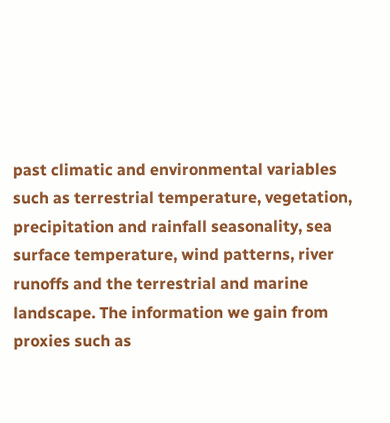past climatic and environmental variables such as terrestrial temperature, vegetation, precipitation and rainfall seasonality, sea surface temperature, wind patterns, river runoffs and the terrestrial and marine landscape. The information we gain from proxies such as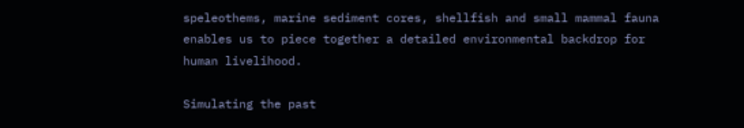speleothems, marine sediment cores, shellfish and small mammal fauna enables us to piece together a detailed environmental backdrop for human livelihood.

Simulating the past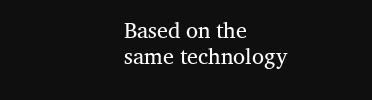Based on the same technology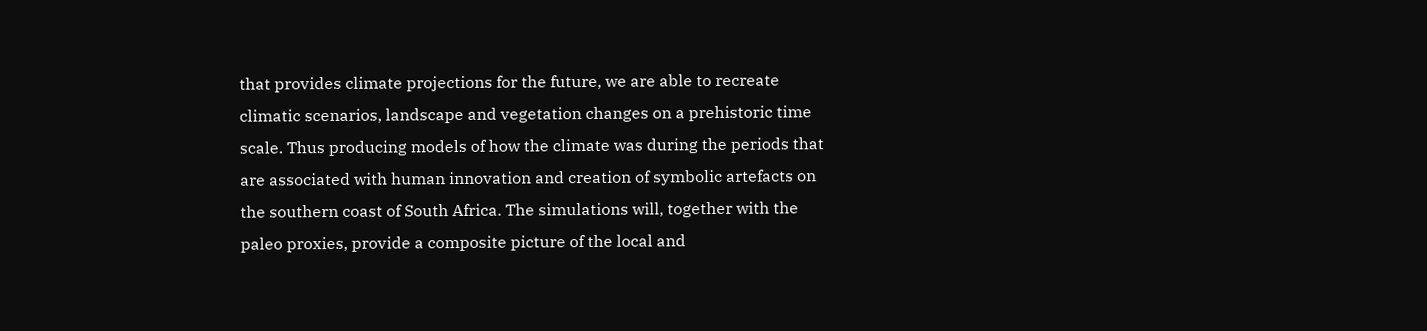that provides climate projections for the future, we are able to recreate climatic scenarios, landscape and vegetation changes on a prehistoric time scale. Thus producing models of how the climate was during the periods that are associated with human innovation and creation of symbolic artefacts on the southern coast of South Africa. The simulations will, together with the paleo proxies, provide a composite picture of the local and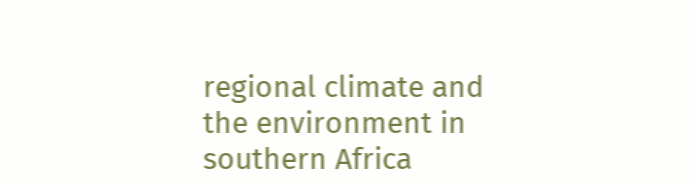regional climate and the environment in southern Africa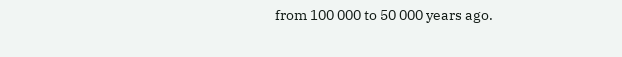from 100 000 to 50 000 years ago.